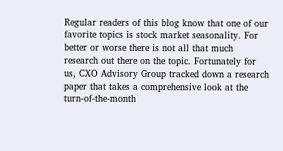Regular readers of this blog know that one of our favorite topics is stock market seasonality. For better or worse there is not all that much research out there on the topic. Fortunately for us, CXO Advisory Group tracked down a research paper that takes a comprehensive look at the turn-of-the-month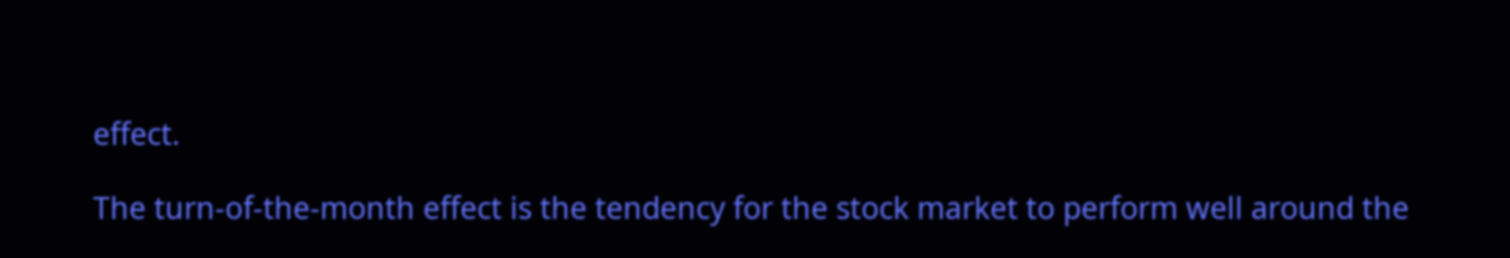effect.

The turn-of-the-month effect is the tendency for the stock market to perform well around the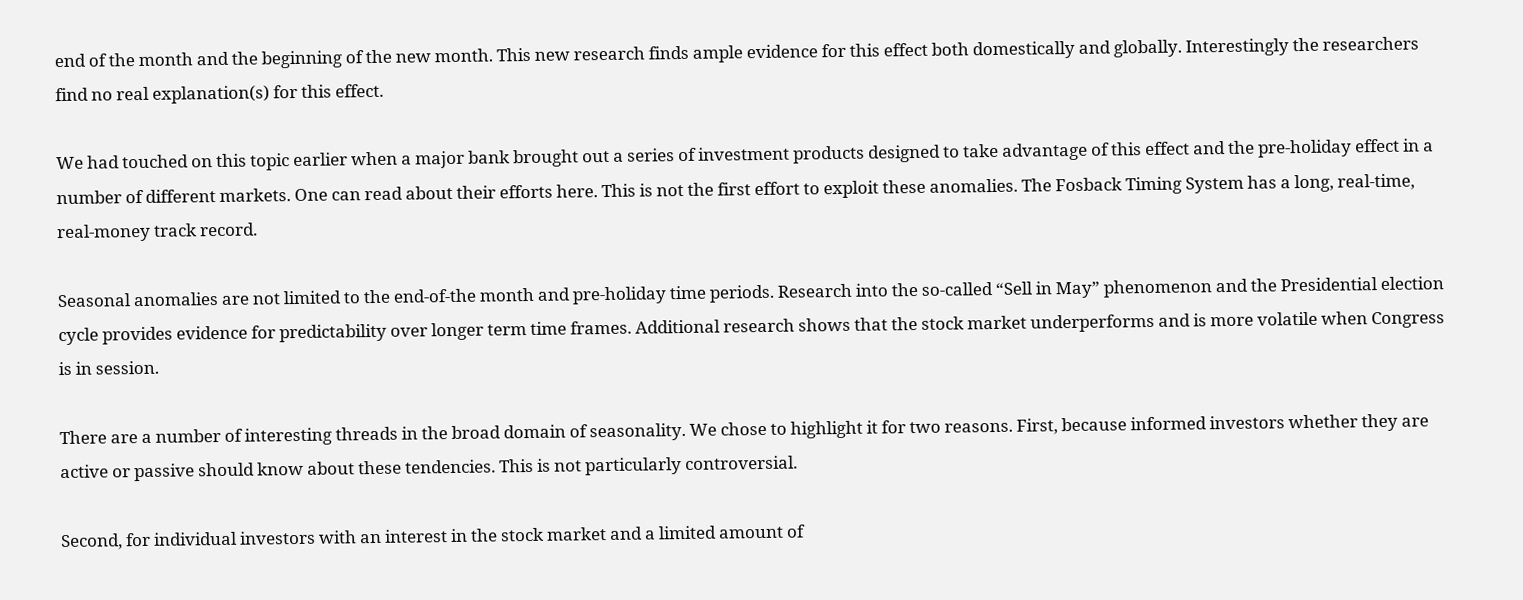end of the month and the beginning of the new month. This new research finds ample evidence for this effect both domestically and globally. Interestingly the researchers find no real explanation(s) for this effect.

We had touched on this topic earlier when a major bank brought out a series of investment products designed to take advantage of this effect and the pre-holiday effect in a number of different markets. One can read about their efforts here. This is not the first effort to exploit these anomalies. The Fosback Timing System has a long, real-time, real-money track record.

Seasonal anomalies are not limited to the end-of-the month and pre-holiday time periods. Research into the so-called “Sell in May” phenomenon and the Presidential election cycle provides evidence for predictability over longer term time frames. Additional research shows that the stock market underperforms and is more volatile when Congress is in session.

There are a number of interesting threads in the broad domain of seasonality. We chose to highlight it for two reasons. First, because informed investors whether they are active or passive should know about these tendencies. This is not particularly controversial.

Second, for individual investors with an interest in the stock market and a limited amount of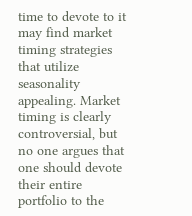time to devote to it may find market timing strategies that utilize seasonality appealing. Market timing is clearly controversial, but no one argues that one should devote their entire portfolio to the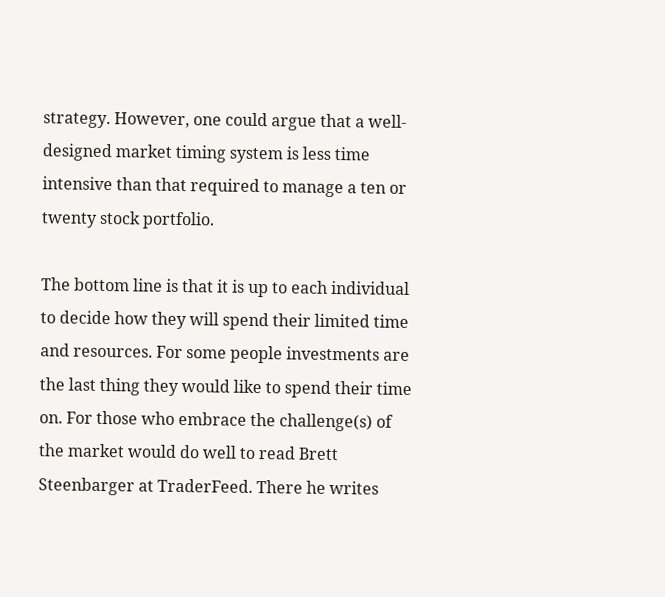strategy. However, one could argue that a well-designed market timing system is less time intensive than that required to manage a ten or twenty stock portfolio.

The bottom line is that it is up to each individual to decide how they will spend their limited time and resources. For some people investments are the last thing they would like to spend their time on. For those who embrace the challenge(s) of the market would do well to read Brett Steenbarger at TraderFeed. There he writes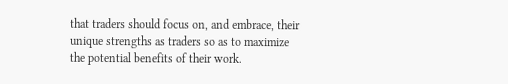that traders should focus on, and embrace, their unique strengths as traders so as to maximize the potential benefits of their work.